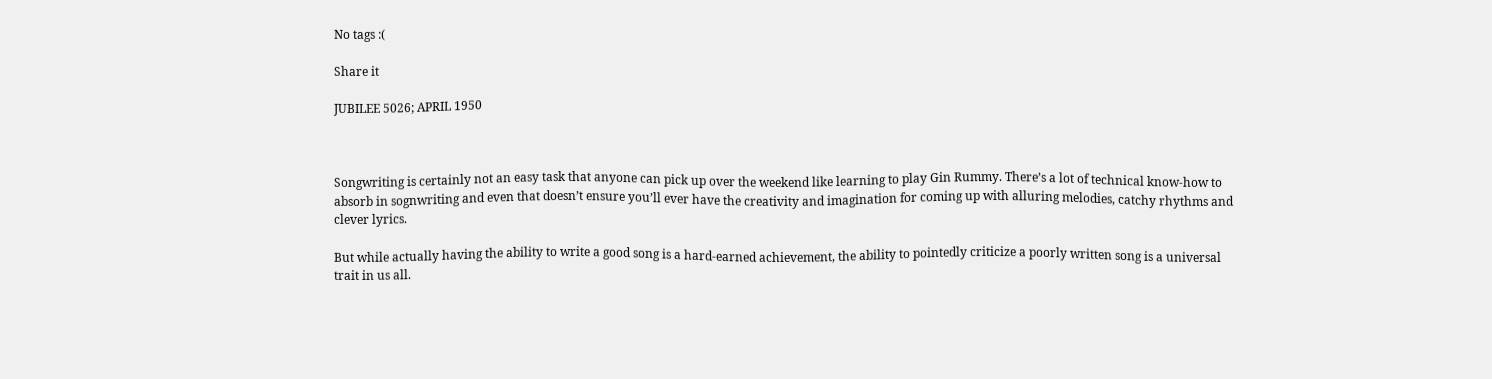No tags :(

Share it

JUBILEE 5026; APRIL 1950



Songwriting is certainly not an easy task that anyone can pick up over the weekend like learning to play Gin Rummy. There’s a lot of technical know-how to absorb in sognwriting and even that doesn’t ensure you’ll ever have the creativity and imagination for coming up with alluring melodies, catchy rhythms and clever lyrics.

But while actually having the ability to write a good song is a hard-earned achievement, the ability to pointedly criticize a poorly written song is a universal trait in us all.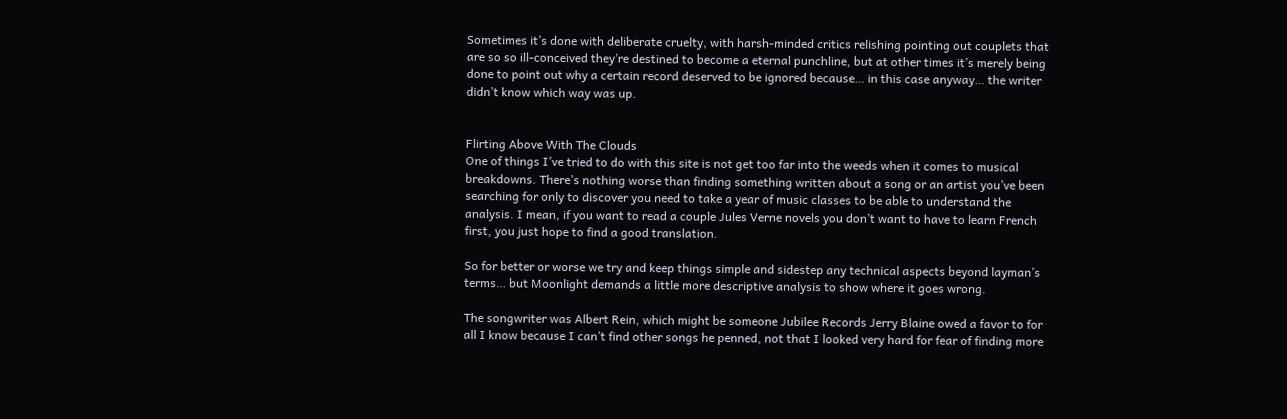Sometimes it’s done with deliberate cruelty, with harsh-minded critics relishing pointing out couplets that are so so ill-conceived they’re destined to become a eternal punchline, but at other times it’s merely being done to point out why a certain record deserved to be ignored because… in this case anyway… the writer didn’t know which way was up.


Flirting Above With The Clouds
One of things I’ve tried to do with this site is not get too far into the weeds when it comes to musical breakdowns. There’s nothing worse than finding something written about a song or an artist you’ve been searching for only to discover you need to take a year of music classes to be able to understand the analysis. I mean, if you want to read a couple Jules Verne novels you don’t want to have to learn French first, you just hope to find a good translation.

So for better or worse we try and keep things simple and sidestep any technical aspects beyond layman’s terms… but Moonlight demands a little more descriptive analysis to show where it goes wrong.

The songwriter was Albert Rein, which might be someone Jubilee Records Jerry Blaine owed a favor to for all I know because I can’t find other songs he penned, not that I looked very hard for fear of finding more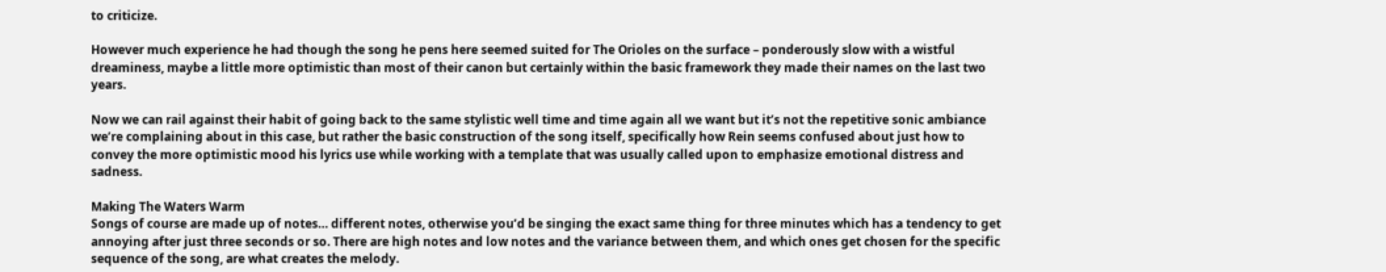to criticize.

However much experience he had though the song he pens here seemed suited for The Orioles on the surface – ponderously slow with a wistful dreaminess, maybe a little more optimistic than most of their canon but certainly within the basic framework they made their names on the last two years.

Now we can rail against their habit of going back to the same stylistic well time and time again all we want but it’s not the repetitive sonic ambiance we’re complaining about in this case, but rather the basic construction of the song itself, specifically how Rein seems confused about just how to convey the more optimistic mood his lyrics use while working with a template that was usually called upon to emphasize emotional distress and sadness.

Making The Waters Warm
Songs of course are made up of notes… different notes, otherwise you’d be singing the exact same thing for three minutes which has a tendency to get annoying after just three seconds or so. There are high notes and low notes and the variance between them, and which ones get chosen for the specific sequence of the song, are what creates the melody.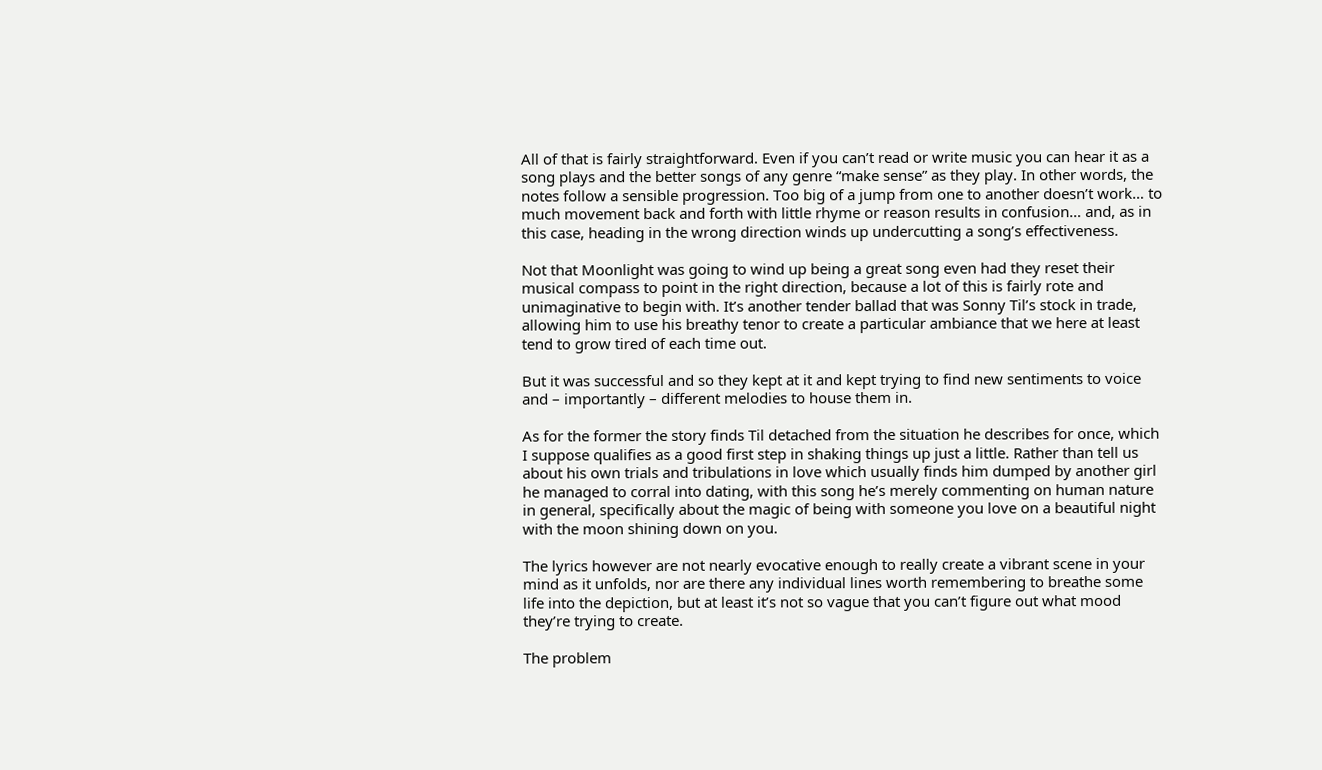All of that is fairly straightforward. Even if you can’t read or write music you can hear it as a song plays and the better songs of any genre “make sense” as they play. In other words, the notes follow a sensible progression. Too big of a jump from one to another doesn’t work… to much movement back and forth with little rhyme or reason results in confusion… and, as in this case, heading in the wrong direction winds up undercutting a song’s effectiveness.

Not that Moonlight was going to wind up being a great song even had they reset their musical compass to point in the right direction, because a lot of this is fairly rote and unimaginative to begin with. It’s another tender ballad that was Sonny Til’s stock in trade, allowing him to use his breathy tenor to create a particular ambiance that we here at least tend to grow tired of each time out.

But it was successful and so they kept at it and kept trying to find new sentiments to voice and – importantly – different melodies to house them in.

As for the former the story finds Til detached from the situation he describes for once, which I suppose qualifies as a good first step in shaking things up just a little. Rather than tell us about his own trials and tribulations in love which usually finds him dumped by another girl he managed to corral into dating, with this song he’s merely commenting on human nature in general, specifically about the magic of being with someone you love on a beautiful night with the moon shining down on you.

The lyrics however are not nearly evocative enough to really create a vibrant scene in your mind as it unfolds, nor are there any individual lines worth remembering to breathe some life into the depiction, but at least it’s not so vague that you can’t figure out what mood they’re trying to create.

The problem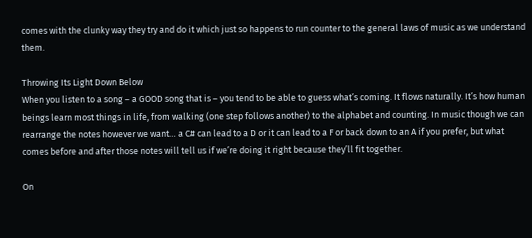comes with the clunky way they try and do it which just so happens to run counter to the general laws of music as we understand them.

Throwing Its Light Down Below
When you listen to a song – a GOOD song that is – you tend to be able to guess what’s coming. It flows naturally. It’s how human beings learn most things in life, from walking (one step follows another) to the alphabet and counting. In music though we can rearrange the notes however we want… a C# can lead to a D or it can lead to a F or back down to an A if you prefer, but what comes before and after those notes will tell us if we’re doing it right because they’ll fit together.

On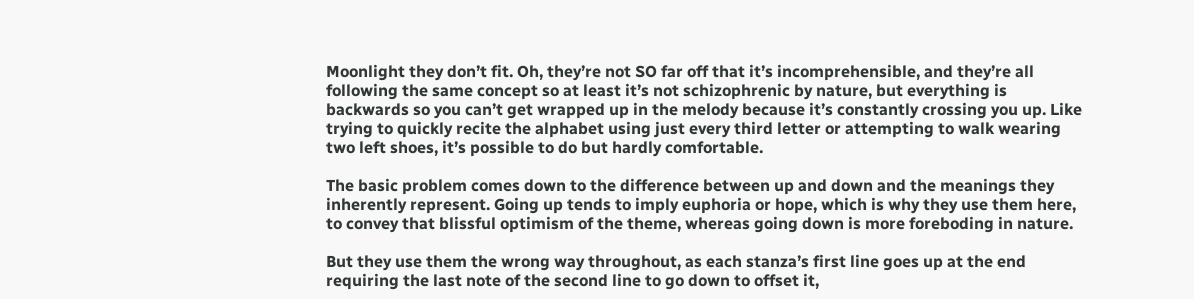Moonlight they don’t fit. Oh, they’re not SO far off that it’s incomprehensible, and they’re all following the same concept so at least it’s not schizophrenic by nature, but everything is backwards so you can’t get wrapped up in the melody because it’s constantly crossing you up. Like trying to quickly recite the alphabet using just every third letter or attempting to walk wearing two left shoes, it’s possible to do but hardly comfortable.

The basic problem comes down to the difference between up and down and the meanings they inherently represent. Going up tends to imply euphoria or hope, which is why they use them here, to convey that blissful optimism of the theme, whereas going down is more foreboding in nature.

But they use them the wrong way throughout, as each stanza’s first line goes up at the end requiring the last note of the second line to go down to offset it,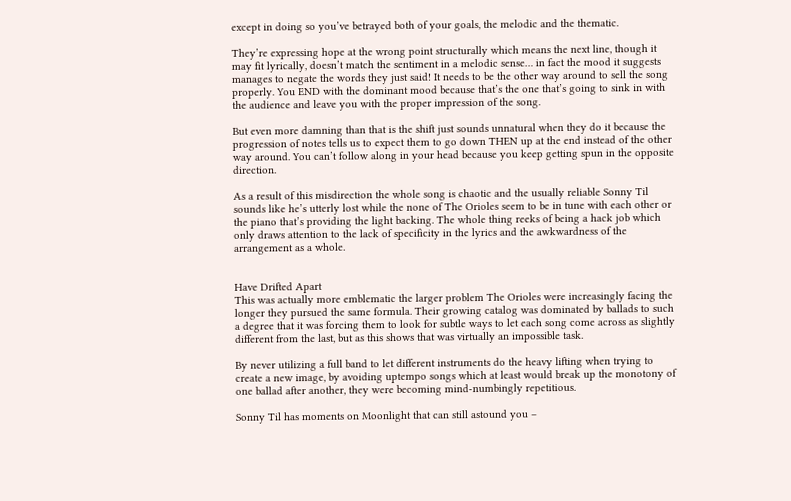except in doing so you’ve betrayed both of your goals, the melodic and the thematic.

They’re expressing hope at the wrong point structurally which means the next line, though it may fit lyrically, doesn’t match the sentiment in a melodic sense… in fact the mood it suggests manages to negate the words they just said! It needs to be the other way around to sell the song properly. You END with the dominant mood because that’s the one that’s going to sink in with the audience and leave you with the proper impression of the song.

But even more damning than that is the shift just sounds unnatural when they do it because the progression of notes tells us to expect them to go down THEN up at the end instead of the other way around. You can’t follow along in your head because you keep getting spun in the opposite direction.

As a result of this misdirection the whole song is chaotic and the usually reliable Sonny Til sounds like he’s utterly lost while the none of The Orioles seem to be in tune with each other or the piano that’s providing the light backing. The whole thing reeks of being a hack job which only draws attention to the lack of specificity in the lyrics and the awkwardness of the arrangement as a whole.


Have Drifted Apart
This was actually more emblematic the larger problem The Orioles were increasingly facing the longer they pursued the same formula. Their growing catalog was dominated by ballads to such a degree that it was forcing them to look for subtle ways to let each song come across as slightly different from the last, but as this shows that was virtually an impossible task.

By never utilizing a full band to let different instruments do the heavy lifting when trying to create a new image, by avoiding uptempo songs which at least would break up the monotony of one ballad after another, they were becoming mind-numbingly repetitious.

Sonny Til has moments on Moonlight that can still astound you –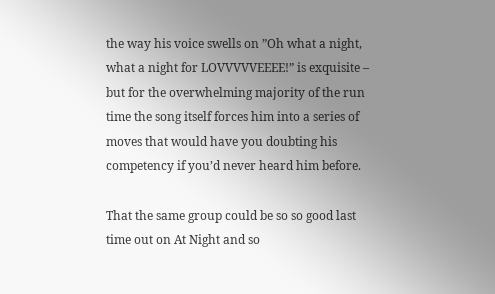the way his voice swells on ”Oh what a night, what a night for LOVVVVVEEEE!” is exquisite – but for the overwhelming majority of the run time the song itself forces him into a series of moves that would have you doubting his competency if you’d never heard him before.

That the same group could be so so good last time out on At Night and so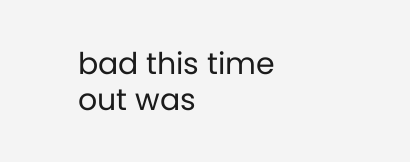bad this time out was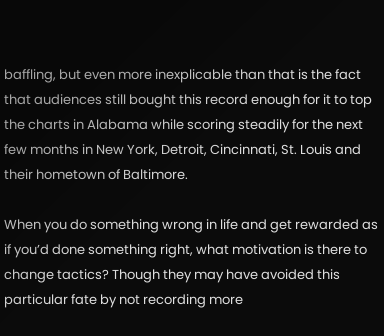baffling, but even more inexplicable than that is the fact that audiences still bought this record enough for it to top the charts in Alabama while scoring steadily for the next few months in New York, Detroit, Cincinnati, St. Louis and their hometown of Baltimore.

When you do something wrong in life and get rewarded as if you’d done something right, what motivation is there to change tactics? Though they may have avoided this particular fate by not recording more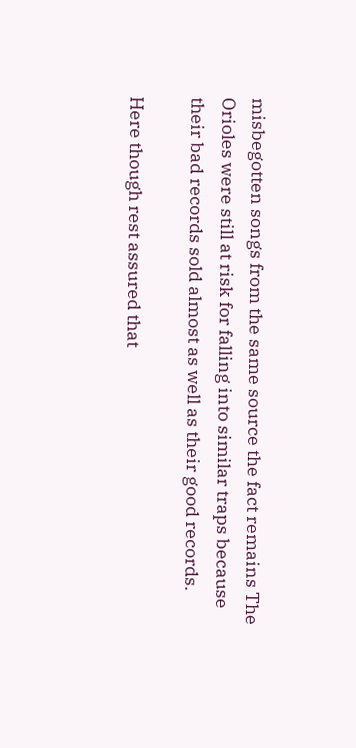misbegotten songs from the same source the fact remains The Orioles were still at risk for falling into similar traps because their bad records sold almost as well as their good records.

Here though rest assured that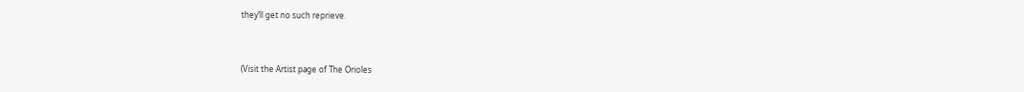they’ll get no such reprieve.


(Visit the Artist page of The Orioles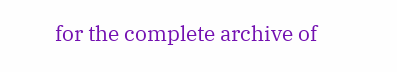for the complete archive of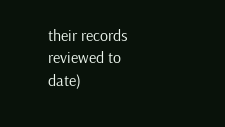their records reviewed to date)